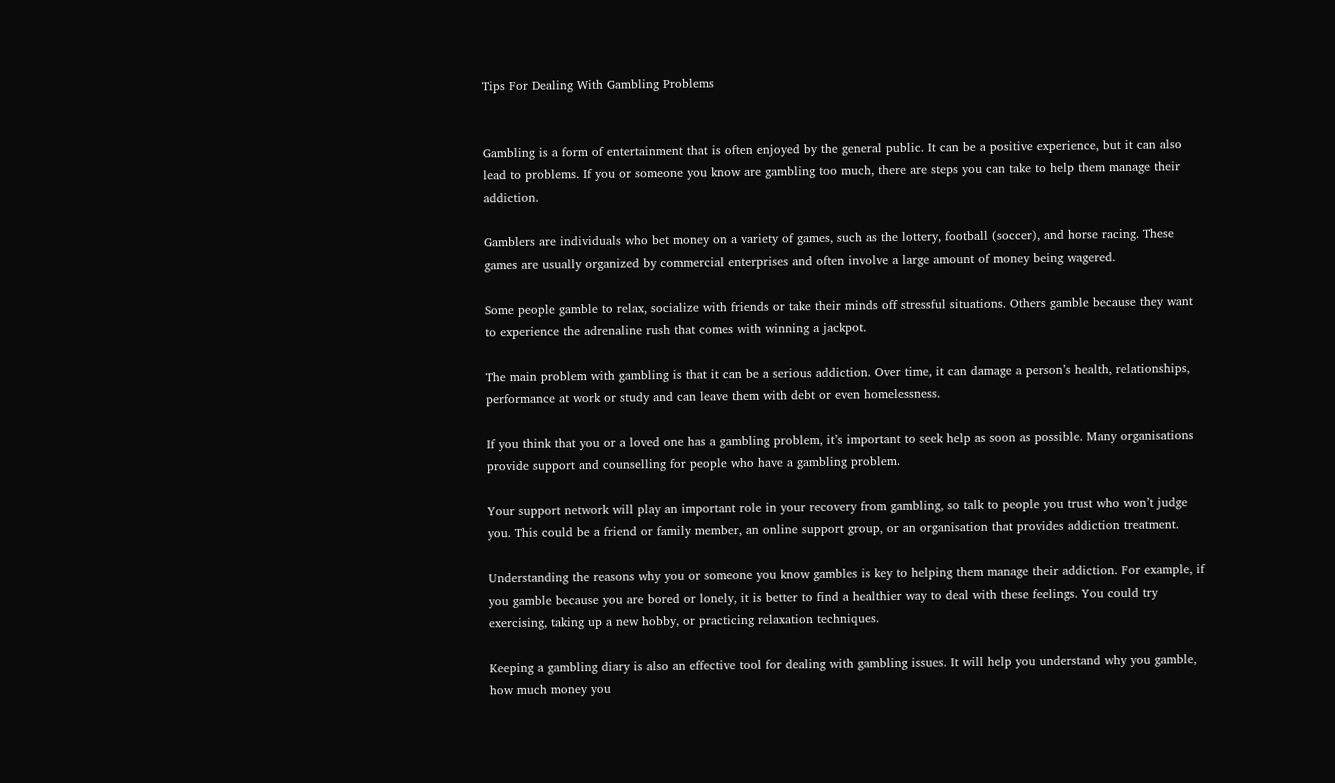Tips For Dealing With Gambling Problems


Gambling is a form of entertainment that is often enjoyed by the general public. It can be a positive experience, but it can also lead to problems. If you or someone you know are gambling too much, there are steps you can take to help them manage their addiction.

Gamblers are individuals who bet money on a variety of games, such as the lottery, football (soccer), and horse racing. These games are usually organized by commercial enterprises and often involve a large amount of money being wagered.

Some people gamble to relax, socialize with friends or take their minds off stressful situations. Others gamble because they want to experience the adrenaline rush that comes with winning a jackpot.

The main problem with gambling is that it can be a serious addiction. Over time, it can damage a person’s health, relationships, performance at work or study and can leave them with debt or even homelessness.

If you think that you or a loved one has a gambling problem, it’s important to seek help as soon as possible. Many organisations provide support and counselling for people who have a gambling problem.

Your support network will play an important role in your recovery from gambling, so talk to people you trust who won’t judge you. This could be a friend or family member, an online support group, or an organisation that provides addiction treatment.

Understanding the reasons why you or someone you know gambles is key to helping them manage their addiction. For example, if you gamble because you are bored or lonely, it is better to find a healthier way to deal with these feelings. You could try exercising, taking up a new hobby, or practicing relaxation techniques.

Keeping a gambling diary is also an effective tool for dealing with gambling issues. It will help you understand why you gamble, how much money you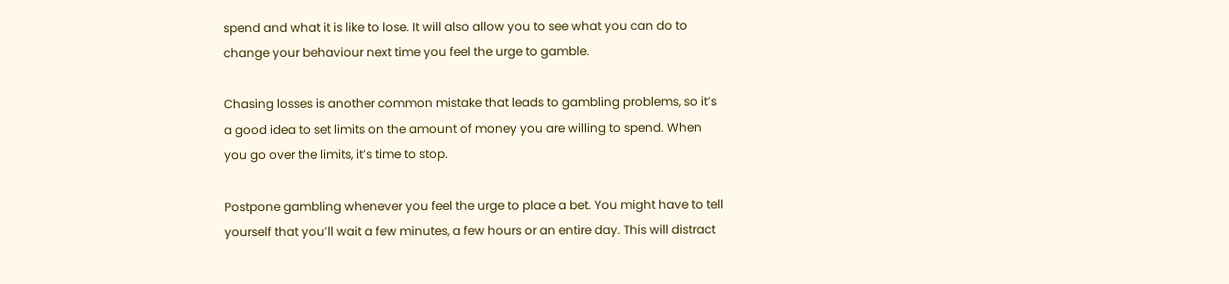spend and what it is like to lose. It will also allow you to see what you can do to change your behaviour next time you feel the urge to gamble.

Chasing losses is another common mistake that leads to gambling problems, so it’s a good idea to set limits on the amount of money you are willing to spend. When you go over the limits, it’s time to stop.

Postpone gambling whenever you feel the urge to place a bet. You might have to tell yourself that you’ll wait a few minutes, a few hours or an entire day. This will distract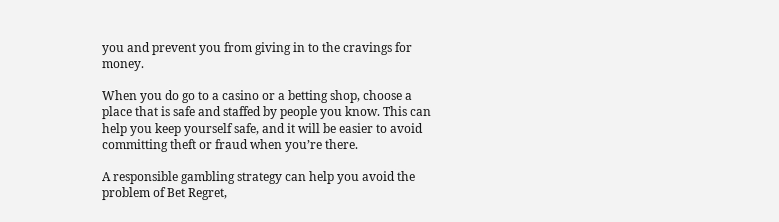you and prevent you from giving in to the cravings for money.

When you do go to a casino or a betting shop, choose a place that is safe and staffed by people you know. This can help you keep yourself safe, and it will be easier to avoid committing theft or fraud when you’re there.

A responsible gambling strategy can help you avoid the problem of Bet Regret,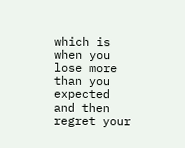which is when you lose more than you expected and then regret your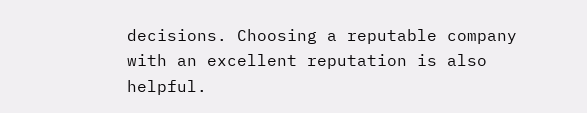decisions. Choosing a reputable company with an excellent reputation is also helpful.